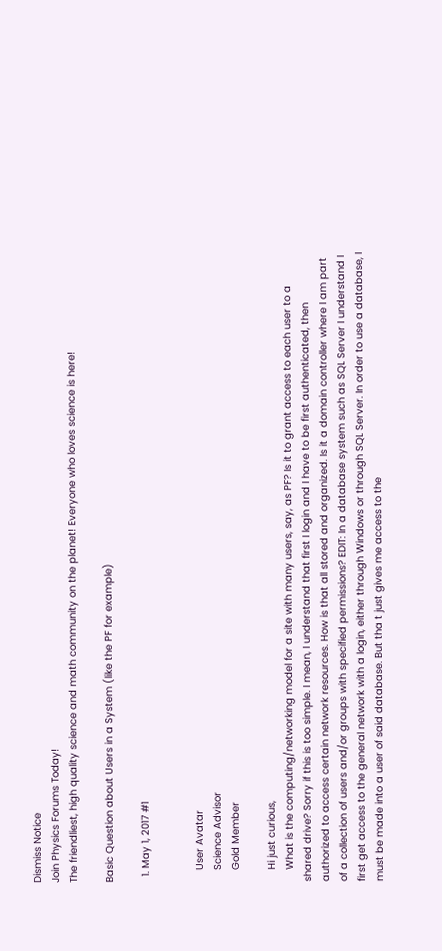Dismiss Notice
Join Physics Forums Today!
The friendliest, high quality science and math community on the planet! Everyone who loves science is here!

Basic Question about Users in a System (like the PF for example)

  1. May 1, 2017 #1


    User Avatar
    Science Advisor
    Gold Member

    Hi just curious,
    What is the computing/networking model for a site with many users, say, as PF? Is it to grant access to each user to a shared drive? Sorry if this is too simple. I mean, I understand that first I login and I have to be first authenticated, then authorized to access certain network resources. How is that all stored and organized. Is it a domain controller where I am part of a collection of users and/or groups with specified permissions? EDIT: In a database system such as SQL Server I understand I first get access to the general network with a login, either through Windows or through SQL Server. In order to use a database, I must be made into a user of said database. But tha t just gives me access to the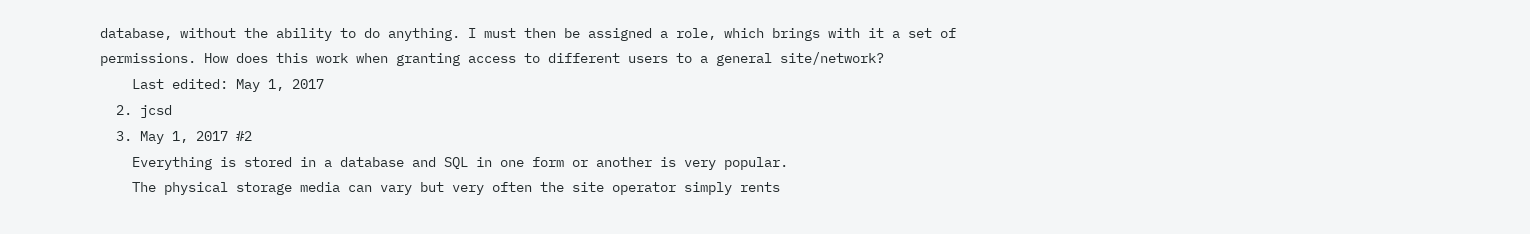database, without the ability to do anything. I must then be assigned a role, which brings with it a set of permissions. How does this work when granting access to different users to a general site/network?
    Last edited: May 1, 2017
  2. jcsd
  3. May 1, 2017 #2
    Everything is stored in a database and SQL in one form or another is very popular.
    The physical storage media can vary but very often the site operator simply rents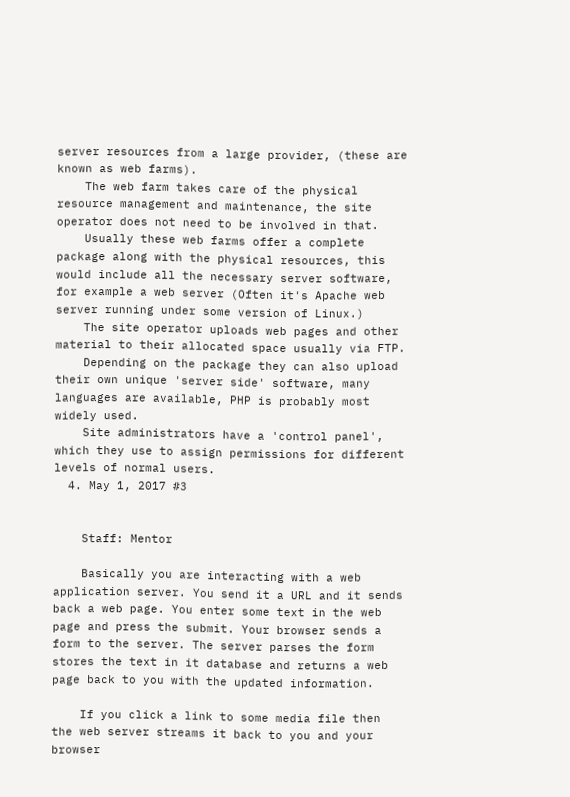server resources from a large provider, (these are known as web farms).
    The web farm takes care of the physical resource management and maintenance, the site operator does not need to be involved in that.
    Usually these web farms offer a complete package along with the physical resources, this would include all the necessary server software, for example a web server (Often it's Apache web server running under some version of Linux.)
    The site operator uploads web pages and other material to their allocated space usually via FTP.
    Depending on the package they can also upload their own unique 'server side' software, many languages are available, PHP is probably most widely used.
    Site administrators have a 'control panel', which they use to assign permissions for different levels of normal users.
  4. May 1, 2017 #3


    Staff: Mentor

    Basically you are interacting with a web application server. You send it a URL and it sends back a web page. You enter some text in the web page and press the submit. Your browser sends a form to the server. The server parses the form stores the text in it database and returns a web page back to you with the updated information.

    If you click a link to some media file then the web server streams it back to you and your browser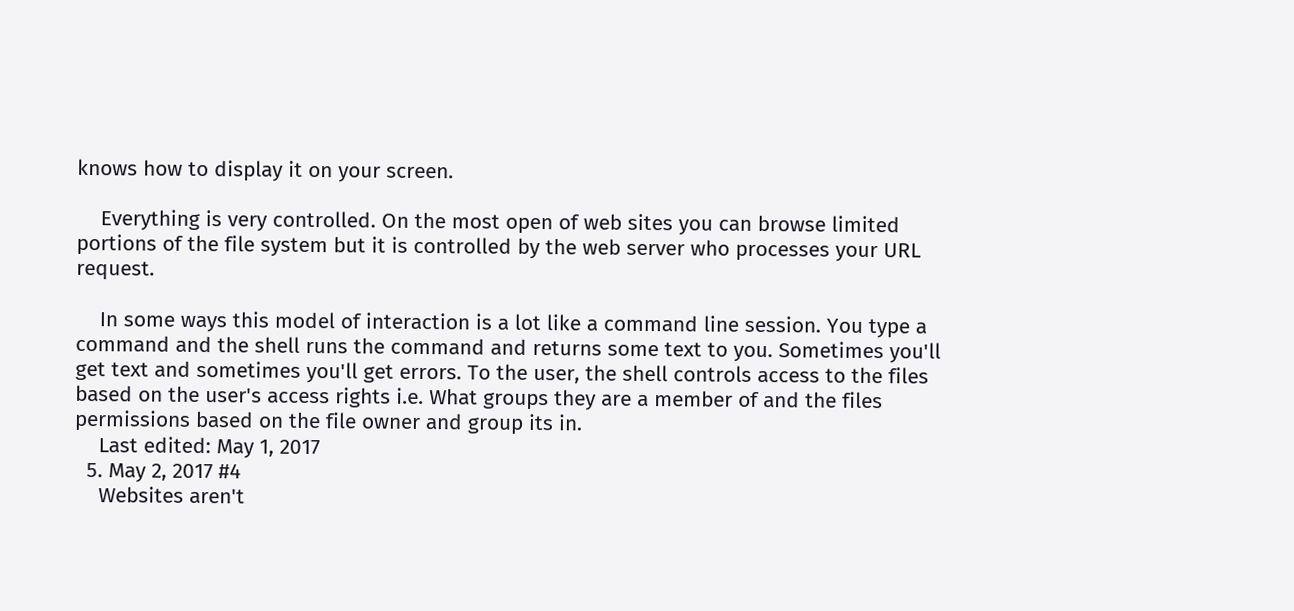knows how to display it on your screen.

    Everything is very controlled. On the most open of web sites you can browse limited portions of the file system but it is controlled by the web server who processes your URL request.

    In some ways this model of interaction is a lot like a command line session. You type a command and the shell runs the command and returns some text to you. Sometimes you'll get text and sometimes you'll get errors. To the user, the shell controls access to the files based on the user's access rights i.e. What groups they are a member of and the files permissions based on the file owner and group its in.
    Last edited: May 1, 2017
  5. May 2, 2017 #4
    Websites aren't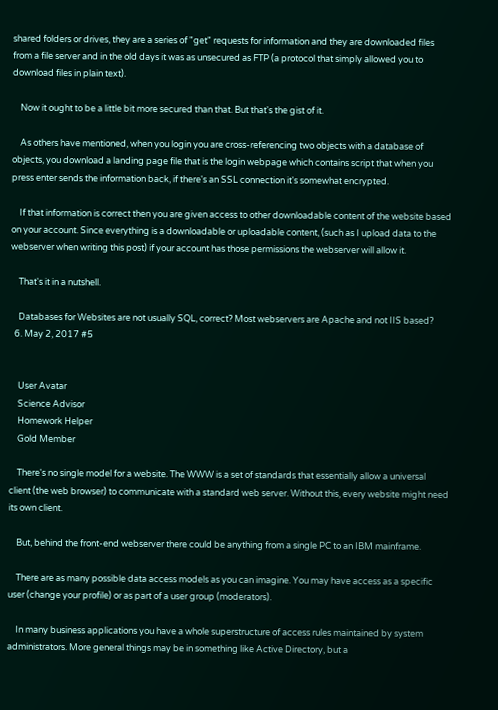shared folders or drives, they are a series of "get" requests for information and they are downloaded files from a file server and in the old days it was as unsecured as FTP (a protocol that simply allowed you to download files in plain text).

    Now it ought to be a little bit more secured than that. But that's the gist of it.

    As others have mentioned, when you login you are cross-referencing two objects with a database of objects, you download a landing page file that is the login webpage which contains script that when you press enter sends the information back, if there's an SSL connection it's somewhat encrypted.

    If that information is correct then you are given access to other downloadable content of the website based on your account. Since everything is a downloadable or uploadable content, (such as I upload data to the webserver when writing this post) if your account has those permissions the webserver will allow it.

    That's it in a nutshell.

    Databases for Websites are not usually SQL, correct? Most webservers are Apache and not IIS based?
  6. May 2, 2017 #5


    User Avatar
    Science Advisor
    Homework Helper
    Gold Member

    There's no single model for a website. The WWW is a set of standards that essentially allow a universal client (the web browser) to communicate with a standard web server. Without this, every website might need its own client.

    But, behind the front-end webserver there could be anything from a single PC to an IBM mainframe.

    There are as many possible data access models as you can imagine. You may have access as a specific user (change your profile) or as part of a user group (moderators).

    In many business applications you have a whole superstructure of access rules maintained by system administrators. More general things may be in something like Active Directory, but a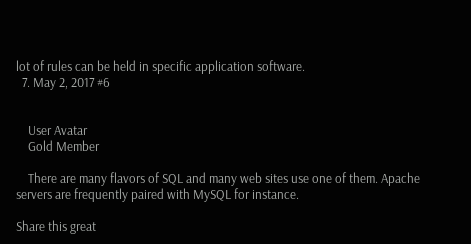lot of rules can be held in specific application software.
  7. May 2, 2017 #6


    User Avatar
    Gold Member

    There are many flavors of SQL and many web sites use one of them. Apache servers are frequently paired with MySQL for instance.

Share this great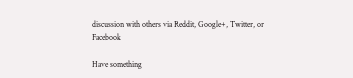discussion with others via Reddit, Google+, Twitter, or Facebook

Have something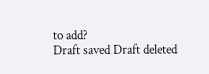to add?
Draft saved Draft deleted